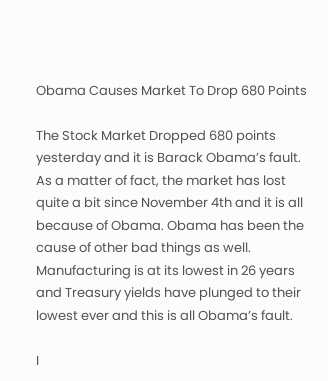Obama Causes Market To Drop 680 Points

The Stock Market Dropped 680 points yesterday and it is Barack Obama’s fault. As a matter of fact, the market has lost quite a bit since November 4th and it is all because of Obama. Obama has been the cause of other bad things as well. Manufacturing is at its lowest in 26 years and Treasury yields have plunged to their lowest ever and this is all Obama’s fault.

I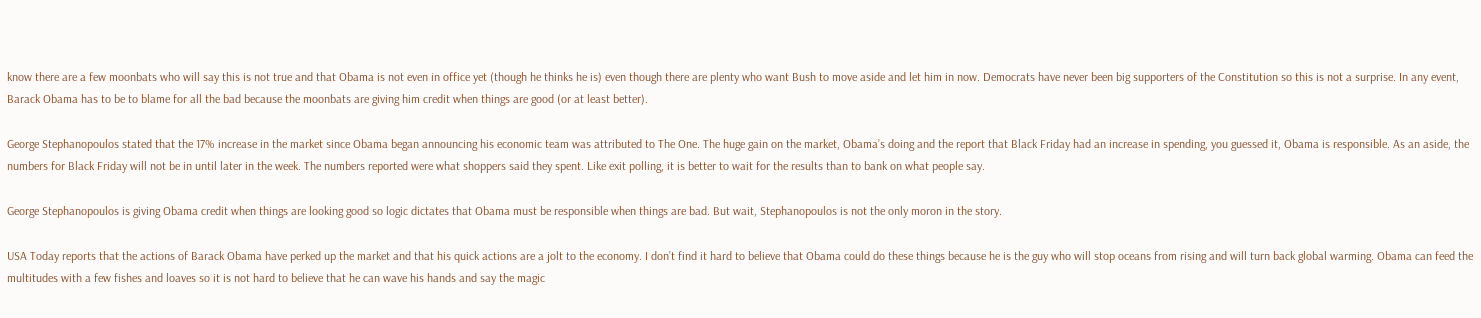know there are a few moonbats who will say this is not true and that Obama is not even in office yet (though he thinks he is) even though there are plenty who want Bush to move aside and let him in now. Democrats have never been big supporters of the Constitution so this is not a surprise. In any event, Barack Obama has to be to blame for all the bad because the moonbats are giving him credit when things are good (or at least better).

George Stephanopoulos stated that the 17% increase in the market since Obama began announcing his economic team was attributed to The One. The huge gain on the market, Obama’s doing and the report that Black Friday had an increase in spending, you guessed it, Obama is responsible. As an aside, the numbers for Black Friday will not be in until later in the week. The numbers reported were what shoppers said they spent. Like exit polling, it is better to wait for the results than to bank on what people say.

George Stephanopoulos is giving Obama credit when things are looking good so logic dictates that Obama must be responsible when things are bad. But wait, Stephanopoulos is not the only moron in the story.

USA Today reports that the actions of Barack Obama have perked up the market and that his quick actions are a jolt to the economy. I don’t find it hard to believe that Obama could do these things because he is the guy who will stop oceans from rising and will turn back global warming. Obama can feed the multitudes with a few fishes and loaves so it is not hard to believe that he can wave his hands and say the magic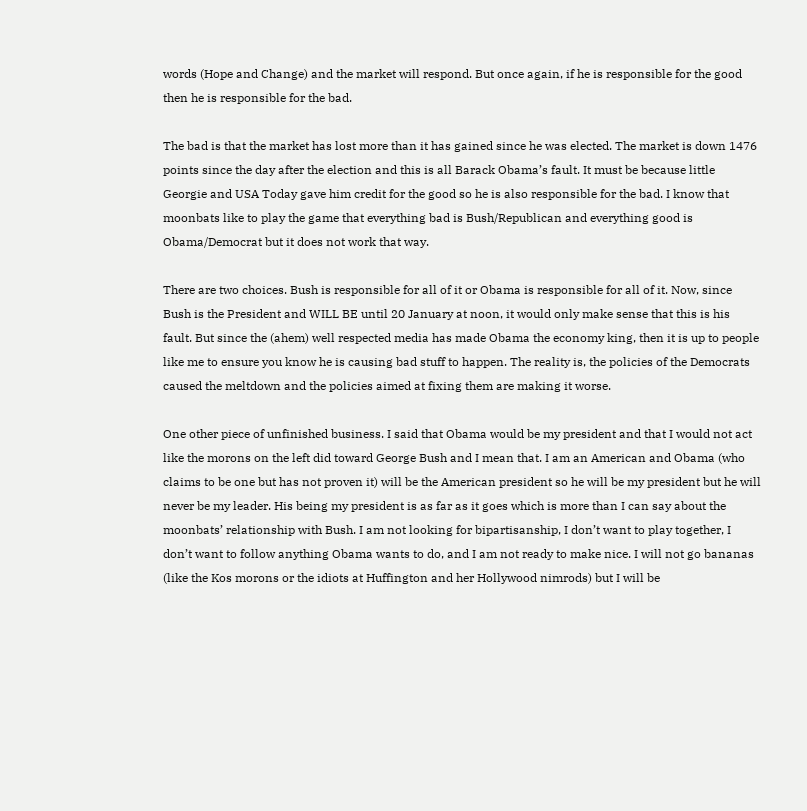words (Hope and Change) and the market will respond. But once again, if he is responsible for the good then he is responsible for the bad.

The bad is that the market has lost more than it has gained since he was elected. The market is down 1476 points since the day after the election and this is all Barack Obama’s fault. It must be because little Georgie and USA Today gave him credit for the good so he is also responsible for the bad. I know that moonbats like to play the game that everything bad is Bush/Republican and everything good is Obama/Democrat but it does not work that way.

There are two choices. Bush is responsible for all of it or Obama is responsible for all of it. Now, since Bush is the President and WILL BE until 20 January at noon, it would only make sense that this is his fault. But since the (ahem) well respected media has made Obama the economy king, then it is up to people like me to ensure you know he is causing bad stuff to happen. The reality is, the policies of the Democrats caused the meltdown and the policies aimed at fixing them are making it worse.

One other piece of unfinished business. I said that Obama would be my president and that I would not act like the morons on the left did toward George Bush and I mean that. I am an American and Obama (who claims to be one but has not proven it) will be the American president so he will be my president but he will never be my leader. His being my president is as far as it goes which is more than I can say about the moonbats’ relationship with Bush. I am not looking for bipartisanship, I don’t want to play together, I don’t want to follow anything Obama wants to do, and I am not ready to make nice. I will not go bananas (like the Kos morons or the idiots at Huffington and her Hollywood nimrods) but I will be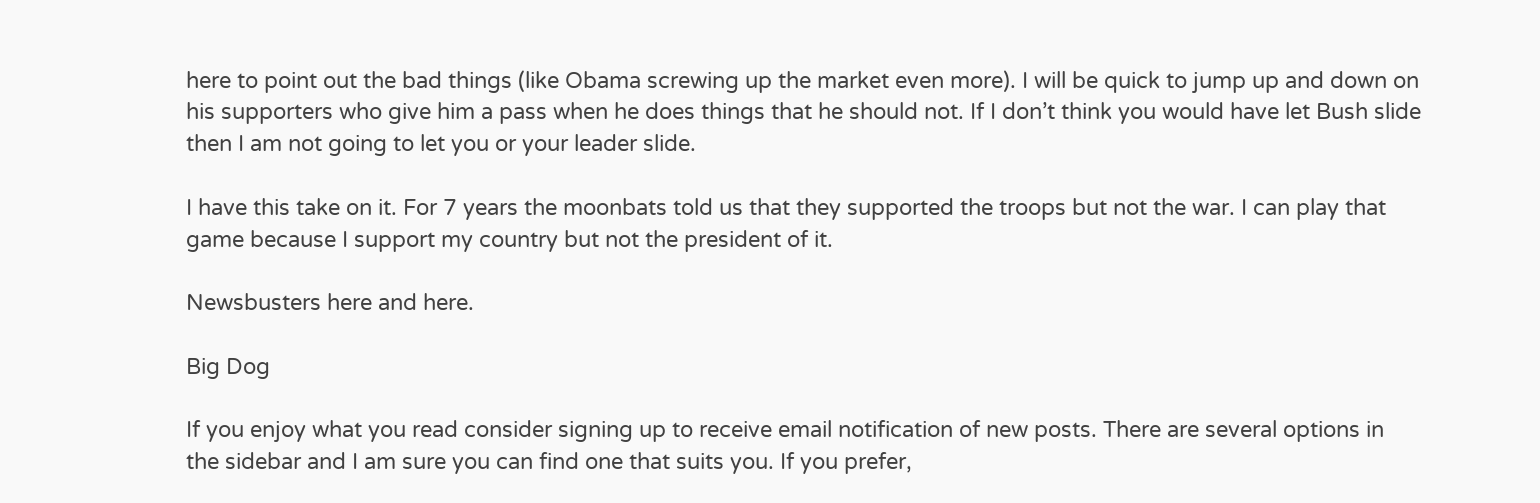here to point out the bad things (like Obama screwing up the market even more). I will be quick to jump up and down on his supporters who give him a pass when he does things that he should not. If I don’t think you would have let Bush slide then I am not going to let you or your leader slide.

I have this take on it. For 7 years the moonbats told us that they supported the troops but not the war. I can play that game because I support my country but not the president of it.

Newsbusters here and here.

Big Dog

If you enjoy what you read consider signing up to receive email notification of new posts. There are several options in the sidebar and I am sure you can find one that suits you. If you prefer,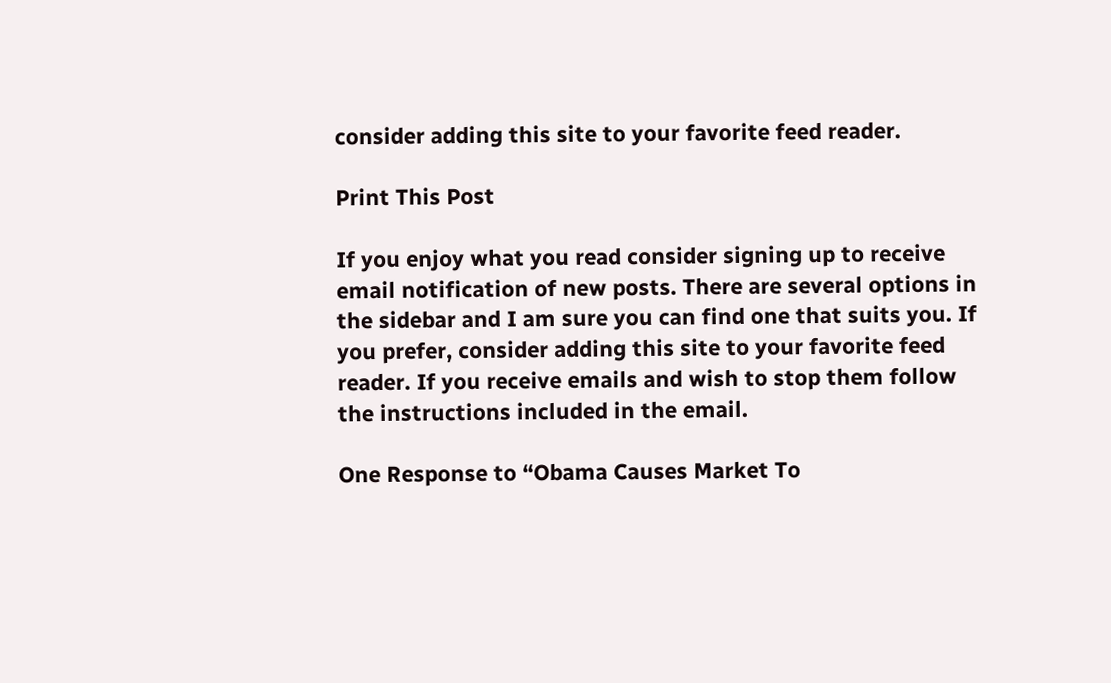consider adding this site to your favorite feed reader.

Print This Post

If you enjoy what you read consider signing up to receive email notification of new posts. There are several options in the sidebar and I am sure you can find one that suits you. If you prefer, consider adding this site to your favorite feed reader. If you receive emails and wish to stop them follow the instructions included in the email.

One Response to “Obama Causes Market To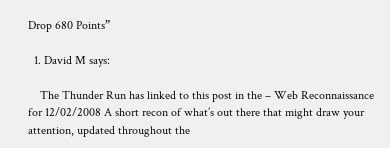Drop 680 Points”

  1. David M says:

    The Thunder Run has linked to this post in the – Web Reconnaissance for 12/02/2008 A short recon of what’s out there that might draw your attention, updated throughout the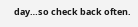day…so check back often.